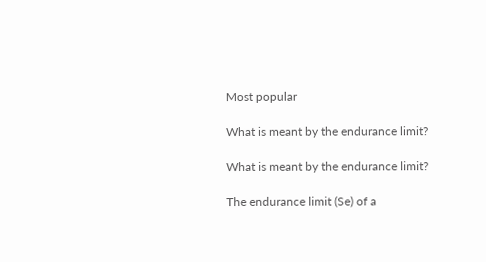Most popular

What is meant by the endurance limit?

What is meant by the endurance limit?

The endurance limit (Se) of a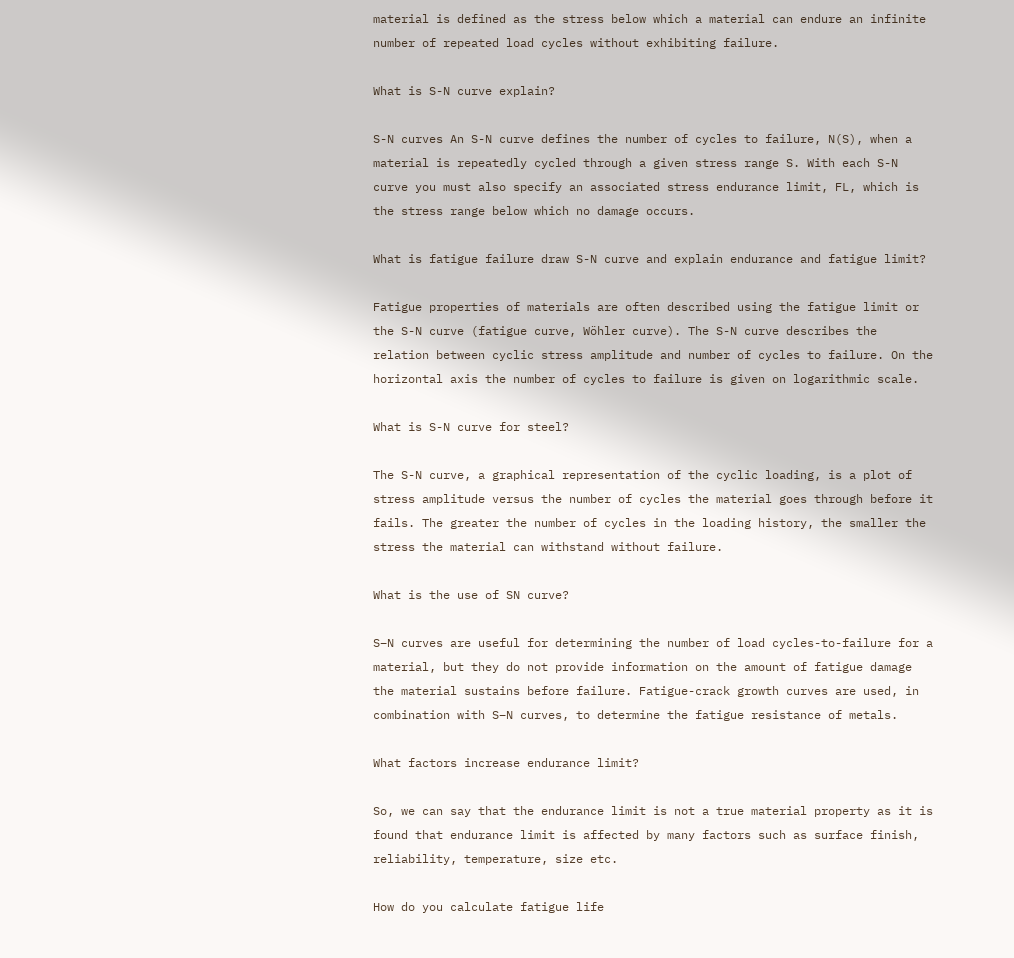material is defined as the stress below which a material can endure an infinite number of repeated load cycles without exhibiting failure.

What is S-N curve explain?

S-N curves An S-N curve defines the number of cycles to failure, N(S), when a material is repeatedly cycled through a given stress range S. With each S-N curve you must also specify an associated stress endurance limit, FL, which is the stress range below which no damage occurs.

What is fatigue failure draw S-N curve and explain endurance and fatigue limit?

Fatigue properties of materials are often described using the fatigue limit or the S-N curve (fatigue curve, Wöhler curve). The S-N curve describes the relation between cyclic stress amplitude and number of cycles to failure. On the horizontal axis the number of cycles to failure is given on logarithmic scale.

What is S-N curve for steel?

The S-N curve, a graphical representation of the cyclic loading, is a plot of stress amplitude versus the number of cycles the material goes through before it fails. The greater the number of cycles in the loading history, the smaller the stress the material can withstand without failure.

What is the use of SN curve?

S–N curves are useful for determining the number of load cycles-to-failure for a material, but they do not provide information on the amount of fatigue damage the material sustains before failure. Fatigue-crack growth curves are used, in combination with S–N curves, to determine the fatigue resistance of metals.

What factors increase endurance limit?

So, we can say that the endurance limit is not a true material property as it is found that endurance limit is affected by many factors such as surface finish, reliability, temperature, size etc.

How do you calculate fatigue life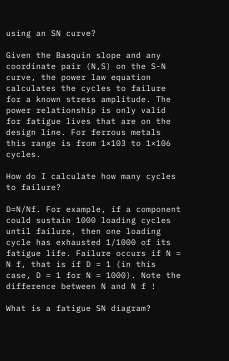using an SN curve?

Given the Basquin slope and any coordinate pair (N,S) on the S-N curve, the power law equation calculates the cycles to failure for a known stress amplitude. The power relationship is only valid for fatigue lives that are on the design line. For ferrous metals this range is from 1×103 to 1×106 cycles.

How do I calculate how many cycles to failure?

D=N/Nf. For example, if a component could sustain 1000 loading cycles until failure, then one loading cycle has exhausted 1/1000 of its fatigue life. Failure occurs if N = N f, that is if D = 1 (in this case, D = 1 for N = 1000). Note the difference between N and N f !

What is a fatigue SN diagram?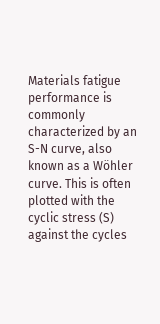Materials fatigue performance is commonly characterized by an S-N curve, also known as a Wöhler curve. This is often plotted with the cyclic stress (S) against the cycles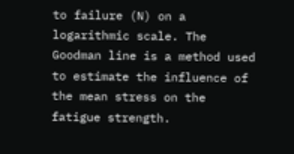to failure (N) on a logarithmic scale. The Goodman line is a method used to estimate the influence of the mean stress on the fatigue strength.